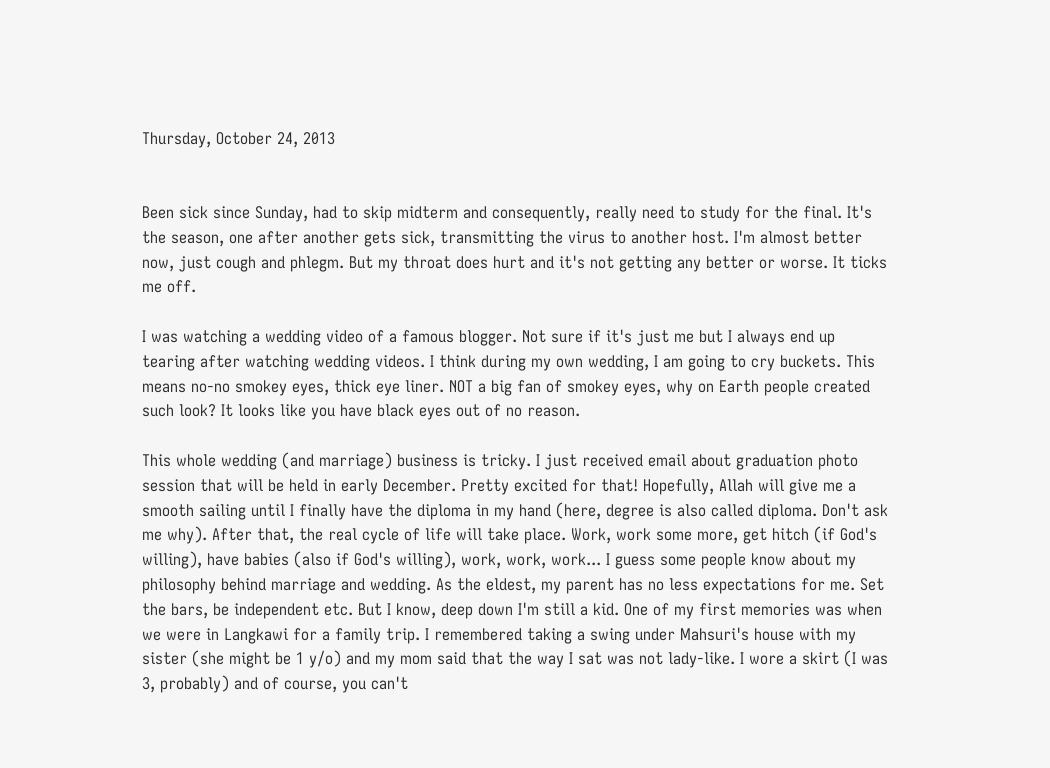Thursday, October 24, 2013


Been sick since Sunday, had to skip midterm and consequently, really need to study for the final. It's the season, one after another gets sick, transmitting the virus to another host. I'm almost better now, just cough and phlegm. But my throat does hurt and it's not getting any better or worse. It ticks me off.

I was watching a wedding video of a famous blogger. Not sure if it's just me but I always end up tearing after watching wedding videos. I think during my own wedding, I am going to cry buckets. This means no-no smokey eyes, thick eye liner. NOT a big fan of smokey eyes, why on Earth people created such look? It looks like you have black eyes out of no reason.

This whole wedding (and marriage) business is tricky. I just received email about graduation photo session that will be held in early December. Pretty excited for that! Hopefully, Allah will give me a smooth sailing until I finally have the diploma in my hand (here, degree is also called diploma. Don't ask me why). After that, the real cycle of life will take place. Work, work some more, get hitch (if God's willing), have babies (also if God's willing), work, work, work... I guess some people know about my philosophy behind marriage and wedding. As the eldest, my parent has no less expectations for me. Set the bars, be independent etc. But I know, deep down I'm still a kid. One of my first memories was when we were in Langkawi for a family trip. I remembered taking a swing under Mahsuri's house with my sister (she might be 1 y/o) and my mom said that the way I sat was not lady-like. I wore a skirt (I was 3, probably) and of course, you can't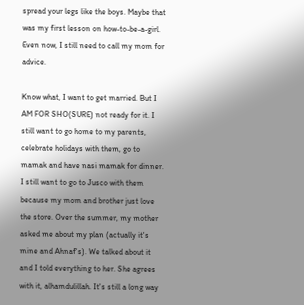spread your legs like the boys. Maybe that was my first lesson on how-to-be-a-girl. Even now, I still need to call my mom for advice.

Know what, I want to get married. But I AM FOR SHO(SURE) not ready for it. I still want to go home to my parents, celebrate holidays with them, go to mamak and have nasi mamak for dinner. I still want to go to Jusco with them because my mom and brother just love the store. Over the summer, my mother asked me about my plan (actually it's mine and Ahnaf's). We talked about it and I told everything to her. She agrees with it, alhamdulillah. It's still a long way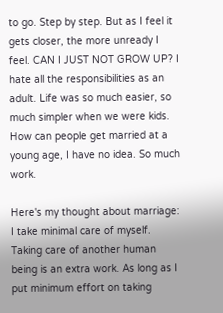to go. Step by step. But as I feel it gets closer, the more unready I feel. CAN I JUST NOT GROW UP? I hate all the responsibilities as an adult. Life was so much easier, so much simpler when we were kids. How can people get married at a young age, I have no idea. So much work.

Here's my thought about marriage:
I take minimal care of myself. Taking care of another human being is an extra work. As long as I put minimum effort on taking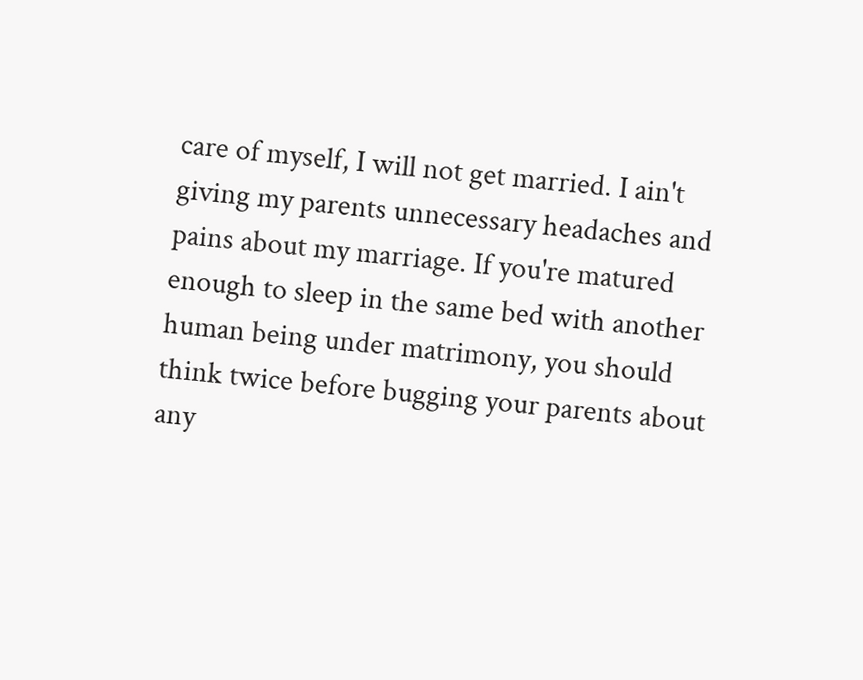care of myself, I will not get married. I ain't giving my parents unnecessary headaches and pains about my marriage. If you're matured enough to sleep in the same bed with another human being under matrimony, you should think twice before bugging your parents about any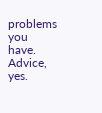problems you have. Advice, yes.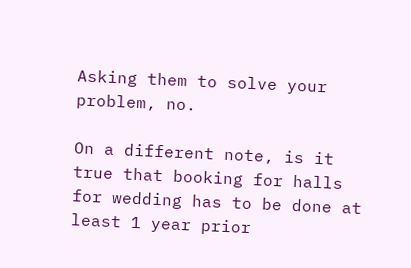Asking them to solve your problem, no.

On a different note, is it true that booking for halls for wedding has to be done at least 1 year prior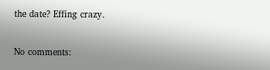the date? Effing crazy.

No comments: